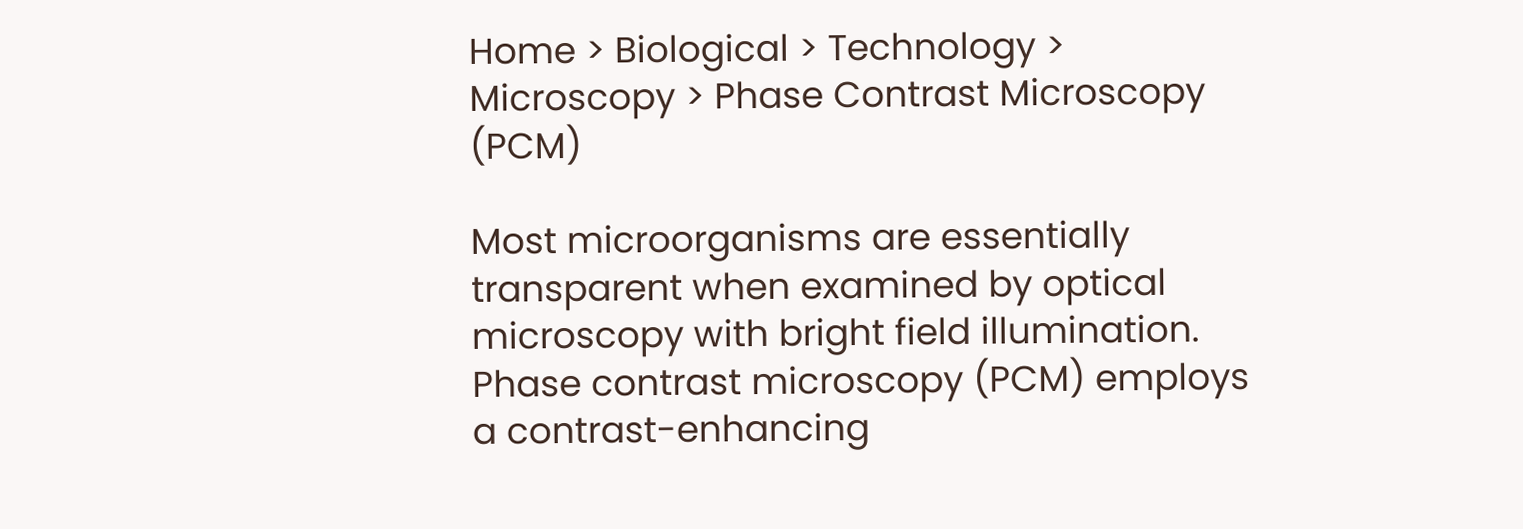Home > Biological > Technology > Microscopy > Phase Contrast Microscopy (PCM)

Most microorganisms are essentially transparent when examined by optical microscopy with bright field illumination. Phase contrast microscopy (PCM) employs a contrast-enhancing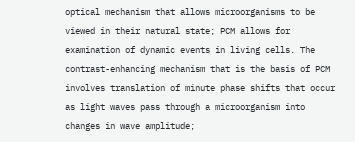optical mechanism that allows microorganisms to be viewed in their natural state; PCM allows for examination of dynamic events in living cells. The contrast-enhancing mechanism that is the basis of PCM involves translation of minute phase shifts that occur as light waves pass through a microorganism into changes in wave amplitude;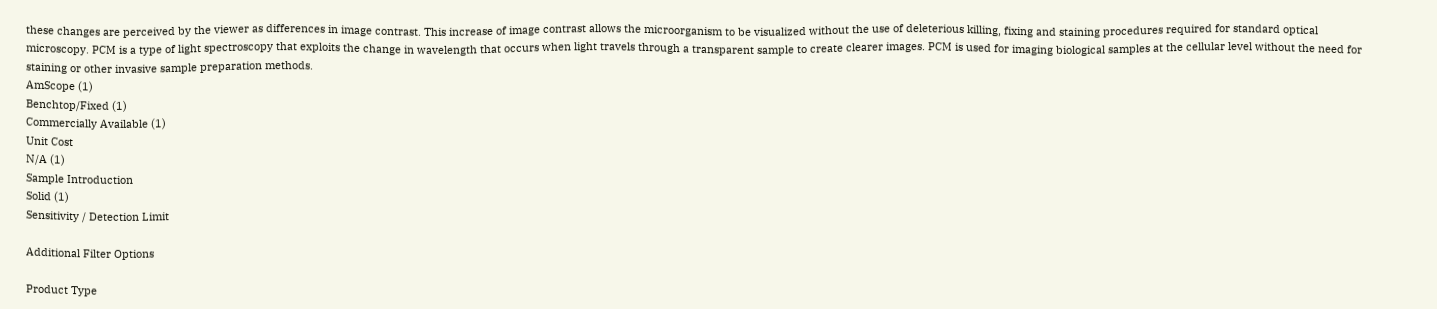these changes are perceived by the viewer as differences in image contrast. This increase of image contrast allows the microorganism to be visualized without the use of deleterious killing, fixing and staining procedures required for standard optical microscopy. PCM is a type of light spectroscopy that exploits the change in wavelength that occurs when light travels through a transparent sample to create clearer images. PCM is used for imaging biological samples at the cellular level without the need for staining or other invasive sample preparation methods.
AmScope (1)
Benchtop/Fixed (1)
Commercially Available (1)
Unit Cost
N/A (1)
Sample Introduction
Solid (1)
Sensitivity / Detection Limit

Additional Filter Options

Product Type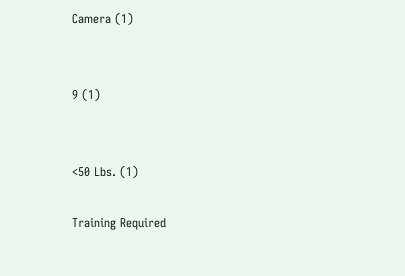Camera (1)


9 (1)


<50 Lbs. (1)

Training Required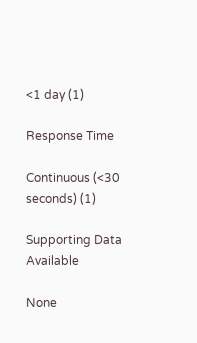<1 day (1)

Response Time

Continuous (<30 seconds) (1)

Supporting Data Available

None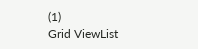(1)
Grid ViewList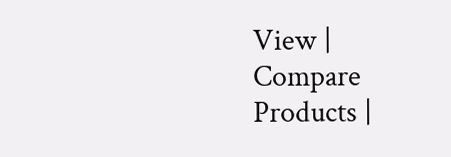View | Compare Products |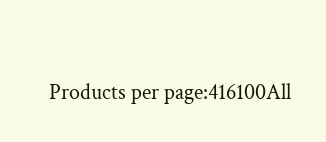Products per page:416100All